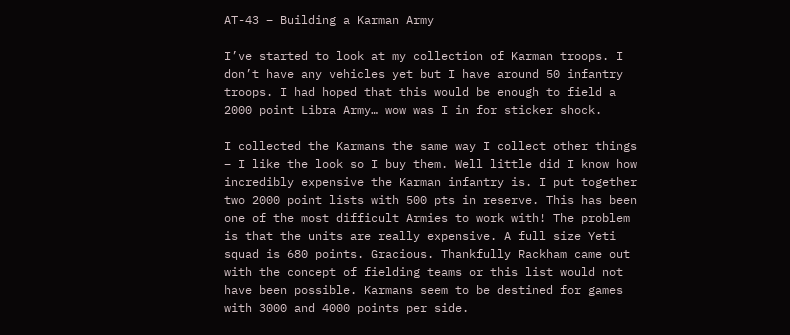AT-43 – Building a Karman Army

I’ve started to look at my collection of Karman troops. I don’t have any vehicles yet but I have around 50 infantry troops. I had hoped that this would be enough to field a 2000 point Libra Army… wow was I in for sticker shock.

I collected the Karmans the same way I collect other things – I like the look so I buy them. Well little did I know how incredibly expensive the Karman infantry is. I put together two 2000 point lists with 500 pts in reserve. This has been one of the most difficult Armies to work with! The problem is that the units are really expensive. A full size Yeti squad is 680 points. Gracious. Thankfully Rackham came out with the concept of fielding teams or this list would not have been possible. Karmans seem to be destined for games with 3000 and 4000 points per side.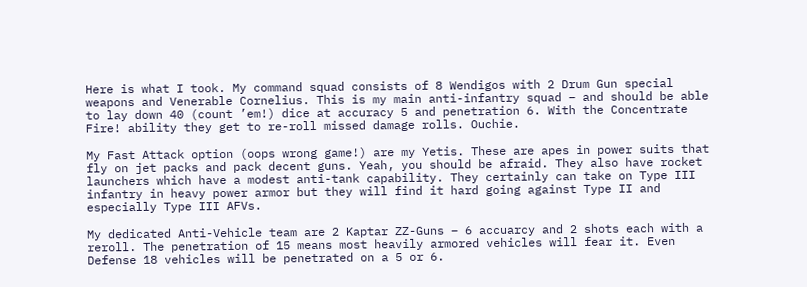Here is what I took. My command squad consists of 8 Wendigos with 2 Drum Gun special weapons and Venerable Cornelius. This is my main anti-infantry squad – and should be able to lay down 40 (count ’em!) dice at accuracy 5 and penetration 6. With the Concentrate Fire! ability they get to re-roll missed damage rolls. Ouchie.

My Fast Attack option (oops wrong game!) are my Yetis. These are apes in power suits that fly on jet packs and pack decent guns. Yeah, you should be afraid. They also have rocket launchers which have a modest anti-tank capability. They certainly can take on Type III infantry in heavy power armor but they will find it hard going against Type II and especially Type III AFVs.

My dedicated Anti-Vehicle team are 2 Kaptar ZZ-Guns – 6 accuarcy and 2 shots each with a reroll. The penetration of 15 means most heavily armored vehicles will fear it. Even Defense 18 vehicles will be penetrated on a 5 or 6.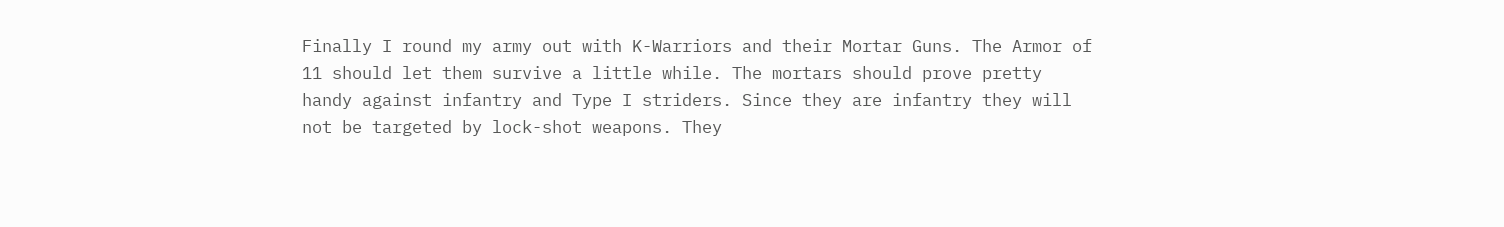Finally I round my army out with K-Warriors and their Mortar Guns. The Armor of 11 should let them survive a little while. The mortars should prove pretty handy against infantry and Type I striders. Since they are infantry they will not be targeted by lock-shot weapons. They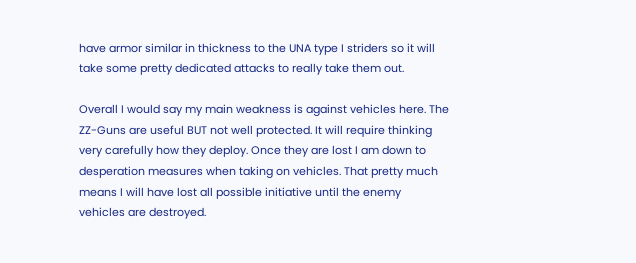have armor similar in thickness to the UNA type I striders so it will take some pretty dedicated attacks to really take them out.

Overall I would say my main weakness is against vehicles here. The ZZ-Guns are useful BUT not well protected. It will require thinking very carefully how they deploy. Once they are lost I am down to desperation measures when taking on vehicles. That pretty much means I will have lost all possible initiative until the enemy vehicles are destroyed.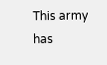This army has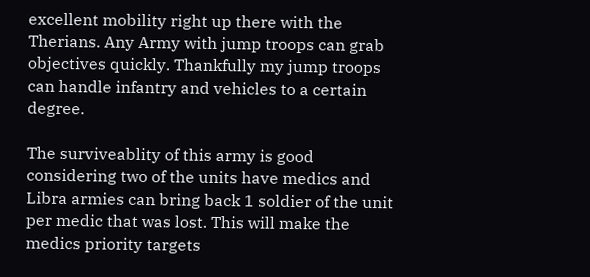excellent mobility right up there with the Therians. Any Army with jump troops can grab objectives quickly. Thankfully my jump troops can handle infantry and vehicles to a certain degree.

The surviveablity of this army is good considering two of the units have medics and Libra armies can bring back 1 soldier of the unit per medic that was lost. This will make the medics priority targets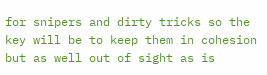for snipers and dirty tricks so the key will be to keep them in cohesion but as well out of sight as is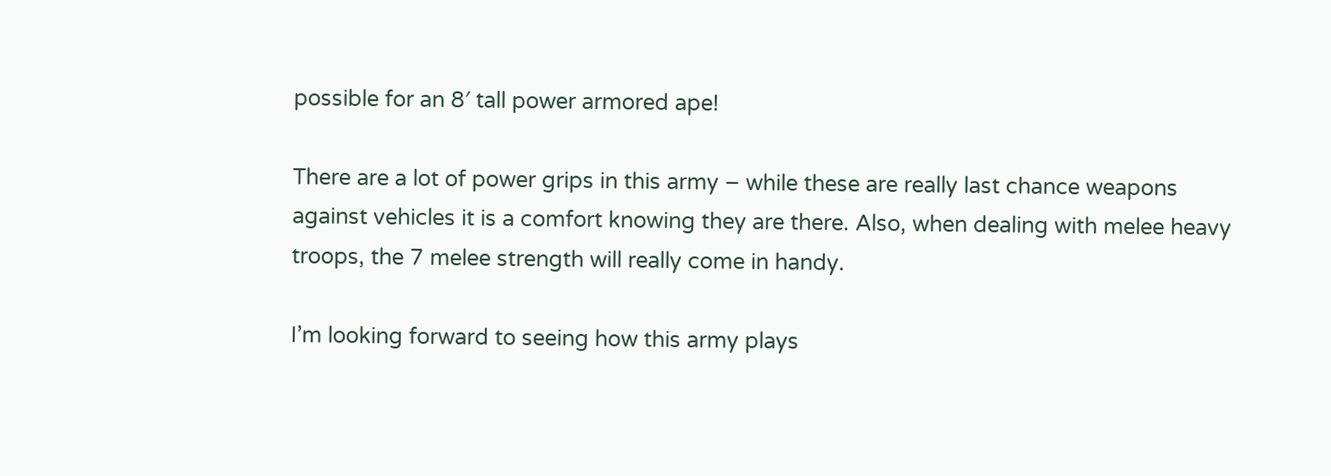possible for an 8′ tall power armored ape!

There are a lot of power grips in this army – while these are really last chance weapons against vehicles it is a comfort knowing they are there. Also, when dealing with melee heavy troops, the 7 melee strength will really come in handy.

I’m looking forward to seeing how this army plays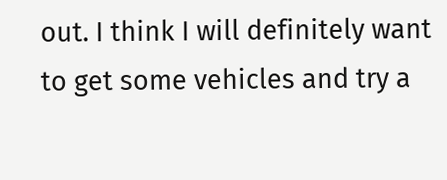out. I think I will definitely want to get some vehicles and try a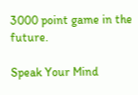3000 point game in the future.

Speak Your Mind